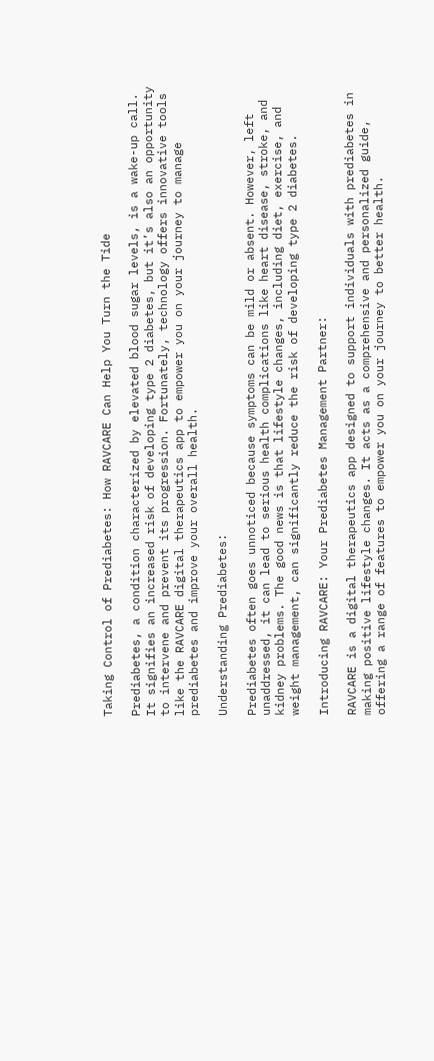Taking Control of Prediabetes: How RAVCARE Can Help You Turn the Tide

Prediabetes, a condition characterized by elevated blood sugar levels, is a wake-up call. It signifies an increased risk of developing type 2 diabetes, but it’s also an opportunity to intervene and prevent its progression. Fortunately, technology offers innovative tools like the RAVCARE digital therapeutics app to empower you on your journey to manage prediabetes and improve your overall health.

Understanding Prediabetes:

Prediabetes often goes unnoticed because symptoms can be mild or absent. However, left unaddressed, it can lead to serious health complications like heart disease, stroke, and kidney problems. The good news is that lifestyle changes, including diet, exercise, and weight management, can significantly reduce the risk of developing type 2 diabetes.

Introducing RAVCARE: Your Prediabetes Management Partner:

RAVCARE is a digital therapeutics app designed to support individuals with prediabetes in making positive lifestyle changes. It acts as a comprehensive and personalized guide, offering a range of features to empower you on your journey to better health.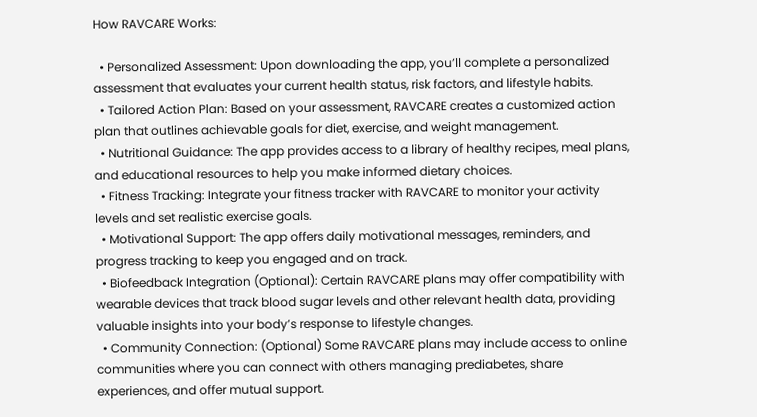How RAVCARE Works:

  • Personalized Assessment: Upon downloading the app, you’ll complete a personalized assessment that evaluates your current health status, risk factors, and lifestyle habits.
  • Tailored Action Plan: Based on your assessment, RAVCARE creates a customized action plan that outlines achievable goals for diet, exercise, and weight management.
  • Nutritional Guidance: The app provides access to a library of healthy recipes, meal plans, and educational resources to help you make informed dietary choices.
  • Fitness Tracking: Integrate your fitness tracker with RAVCARE to monitor your activity levels and set realistic exercise goals.
  • Motivational Support: The app offers daily motivational messages, reminders, and progress tracking to keep you engaged and on track.
  • Biofeedback Integration (Optional): Certain RAVCARE plans may offer compatibility with wearable devices that track blood sugar levels and other relevant health data, providing valuable insights into your body’s response to lifestyle changes.
  • Community Connection: (Optional) Some RAVCARE plans may include access to online communities where you can connect with others managing prediabetes, share experiences, and offer mutual support.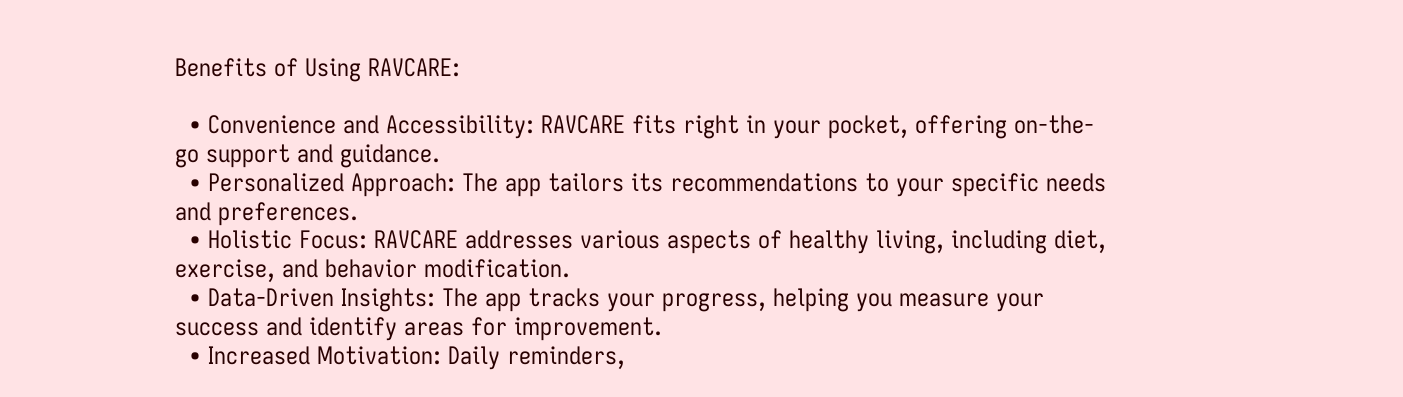Benefits of Using RAVCARE:

  • Convenience and Accessibility: RAVCARE fits right in your pocket, offering on-the-go support and guidance.
  • Personalized Approach: The app tailors its recommendations to your specific needs and preferences.
  • Holistic Focus: RAVCARE addresses various aspects of healthy living, including diet, exercise, and behavior modification.
  • Data-Driven Insights: The app tracks your progress, helping you measure your success and identify areas for improvement.
  • Increased Motivation: Daily reminders,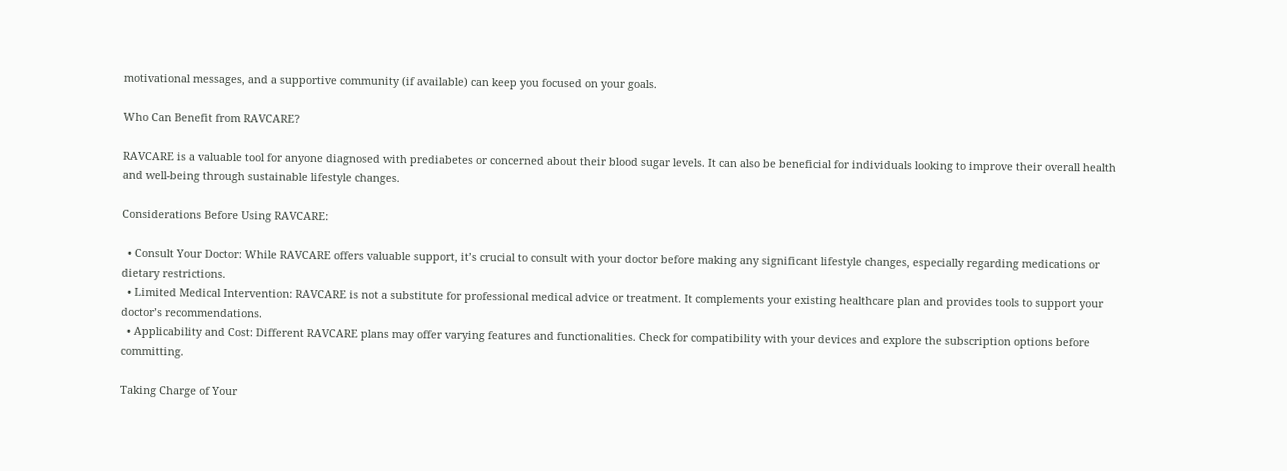motivational messages, and a supportive community (if available) can keep you focused on your goals.

Who Can Benefit from RAVCARE?

RAVCARE is a valuable tool for anyone diagnosed with prediabetes or concerned about their blood sugar levels. It can also be beneficial for individuals looking to improve their overall health and well-being through sustainable lifestyle changes.

Considerations Before Using RAVCARE:

  • Consult Your Doctor: While RAVCARE offers valuable support, it’s crucial to consult with your doctor before making any significant lifestyle changes, especially regarding medications or dietary restrictions.
  • Limited Medical Intervention: RAVCARE is not a substitute for professional medical advice or treatment. It complements your existing healthcare plan and provides tools to support your doctor’s recommendations.
  • Applicability and Cost: Different RAVCARE plans may offer varying features and functionalities. Check for compatibility with your devices and explore the subscription options before committing.

Taking Charge of Your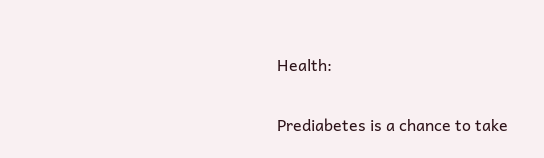Health:

Prediabetes is a chance to take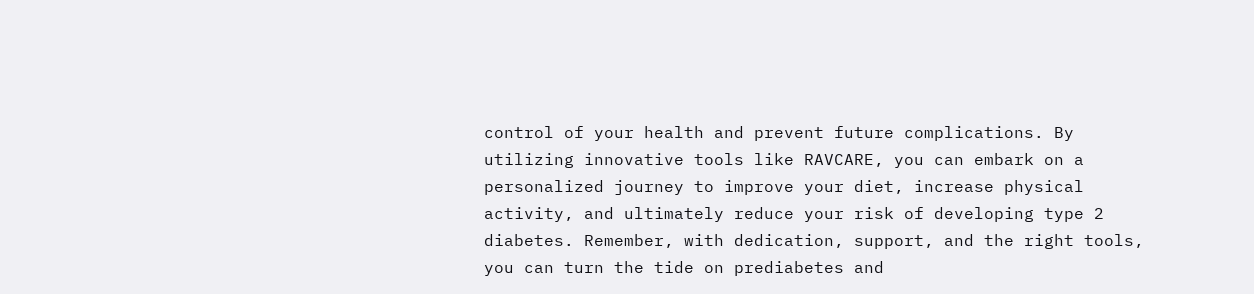control of your health and prevent future complications. By utilizing innovative tools like RAVCARE, you can embark on a personalized journey to improve your diet, increase physical activity, and ultimately reduce your risk of developing type 2 diabetes. Remember, with dedication, support, and the right tools, you can turn the tide on prediabetes and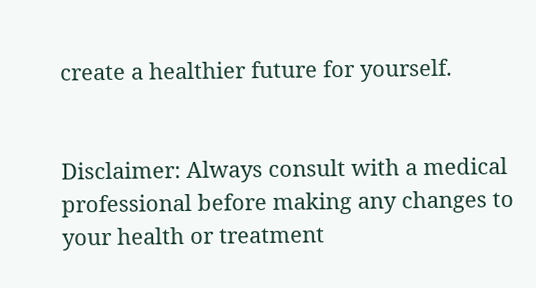create a healthier future for yourself.


Disclaimer: Always consult with a medical professional before making any changes to your health or treatment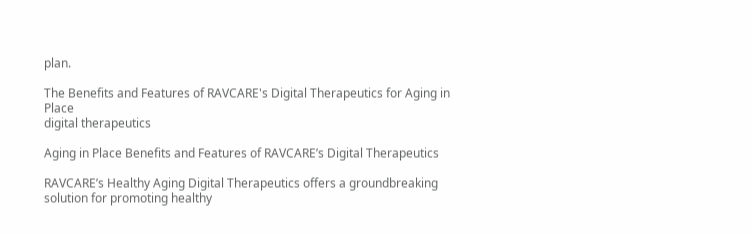plan.

The Benefits and Features of RAVCARE's Digital Therapeutics for Aging in Place
digital therapeutics

Aging in Place Benefits and Features of RAVCARE’s Digital Therapeutics

RAVCARE’s Healthy Aging Digital Therapeutics offers a groundbreaking solution for promoting healthy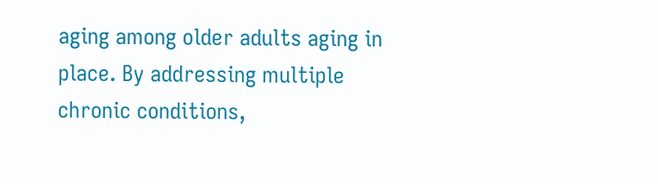aging among older adults aging in place. By addressing multiple chronic conditions,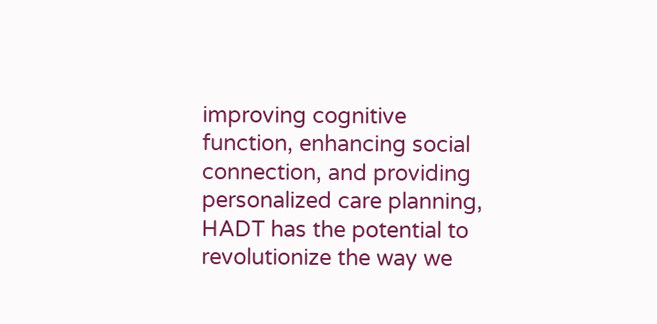improving cognitive function, enhancing social connection, and providing personalized care planning, HADT has the potential to revolutionize the way we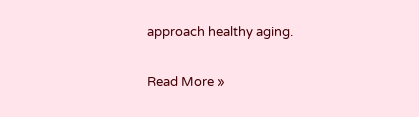approach healthy aging.

Read More »